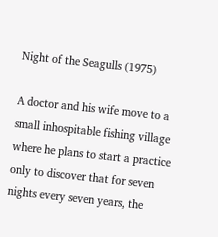Night of the Seagulls (1975)

A doctor and his wife move to a small inhospitable fishing village where he plans to start a practice only to discover that for seven nights every seven years, the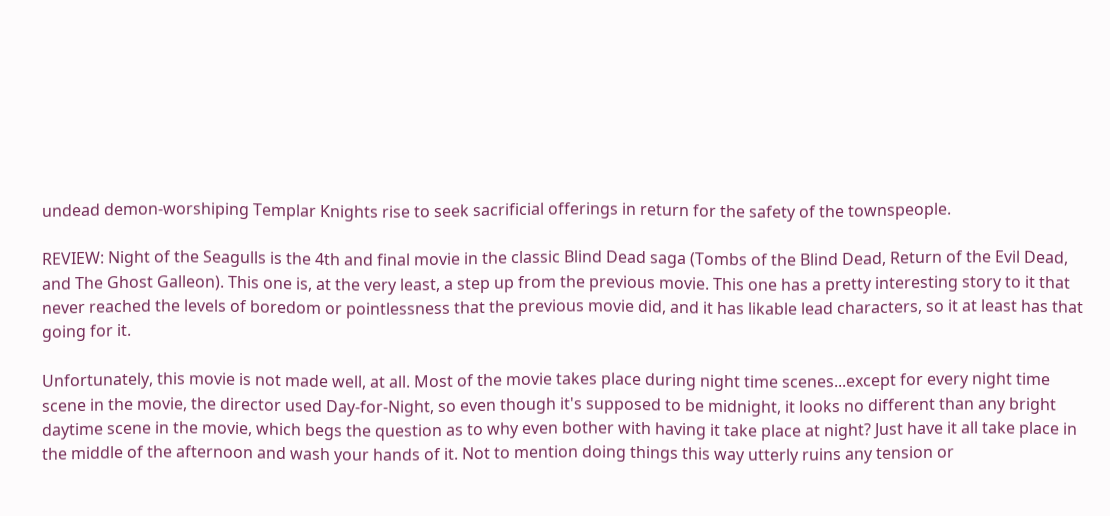undead demon-worshiping Templar Knights rise to seek sacrificial offerings in return for the safety of the townspeople.

REVIEW: Night of the Seagulls is the 4th and final movie in the classic Blind Dead saga (Tombs of the Blind Dead, Return of the Evil Dead, and The Ghost Galleon). This one is, at the very least, a step up from the previous movie. This one has a pretty interesting story to it that never reached the levels of boredom or pointlessness that the previous movie did, and it has likable lead characters, so it at least has that going for it.

Unfortunately, this movie is not made well, at all. Most of the movie takes place during night time scenes...except for every night time scene in the movie, the director used Day-for-Night, so even though it's supposed to be midnight, it looks no different than any bright daytime scene in the movie, which begs the question as to why even bother with having it take place at night? Just have it all take place in the middle of the afternoon and wash your hands of it. Not to mention doing things this way utterly ruins any tension or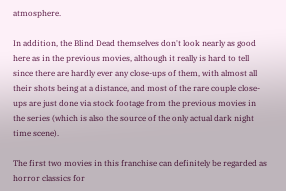atmosphere.

In addition, the Blind Dead themselves don't look nearly as good here as in the previous movies, although it really is hard to tell since there are hardly ever any close-ups of them, with almost all their shots being at a distance, and most of the rare couple close-ups are just done via stock footage from the previous movies in the series (which is also the source of the only actual dark night time scene).

The first two movies in this franchise can definitely be regarded as horror classics for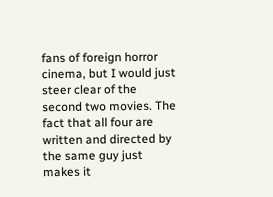fans of foreign horror cinema, but I would just steer clear of the second two movies. The fact that all four are written and directed by the same guy just makes it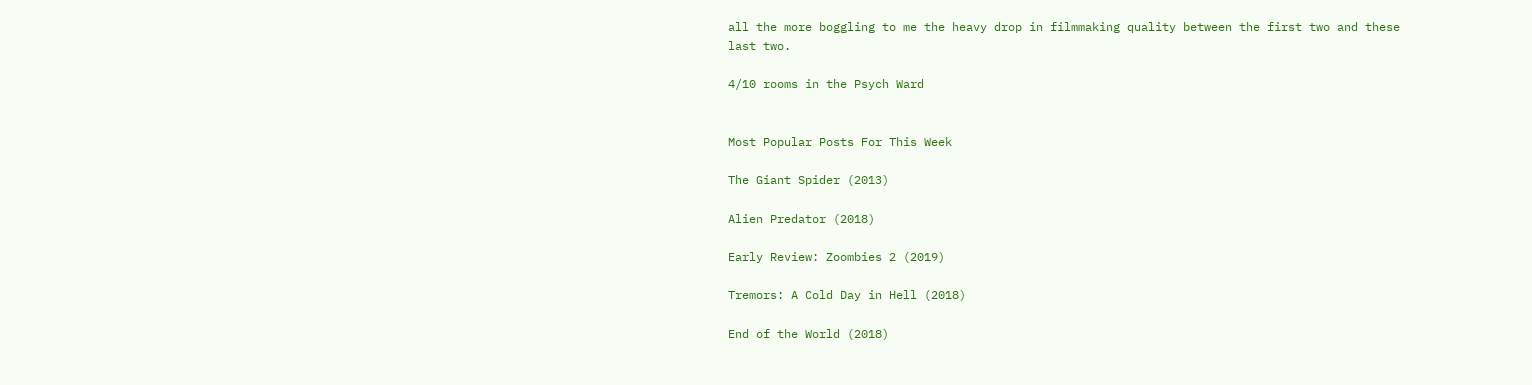all the more boggling to me the heavy drop in filmmaking quality between the first two and these last two.

4/10 rooms in the Psych Ward


Most Popular Posts For This Week

The Giant Spider (2013)

Alien Predator (2018)

Early Review: Zoombies 2 (2019)

Tremors: A Cold Day in Hell (2018)

End of the World (2018)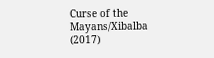Curse of the Mayans/Xibalba (2017)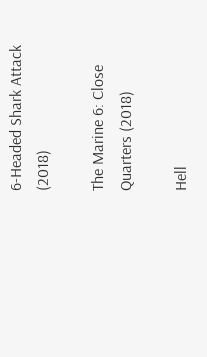6-Headed Shark Attack (2018)

The Marine 6: Close Quarters (2018)

Hell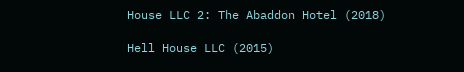House LLC 2: The Abaddon Hotel (2018)

Hell House LLC (2015)